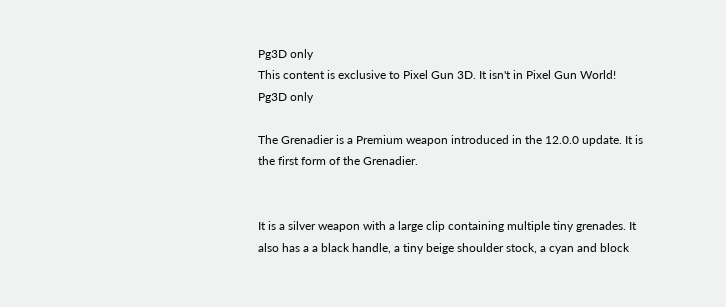Pg3D only
This content is exclusive to Pixel Gun 3D. It isn't in Pixel Gun World!
Pg3D only

The Grenadier is a Premium weapon introduced in the 12.0.0 update. It is the first form of the Grenadier.


It is a silver weapon with a large clip containing multiple tiny grenades. It also has a a black handle, a tiny beige shoulder stock, a cyan and block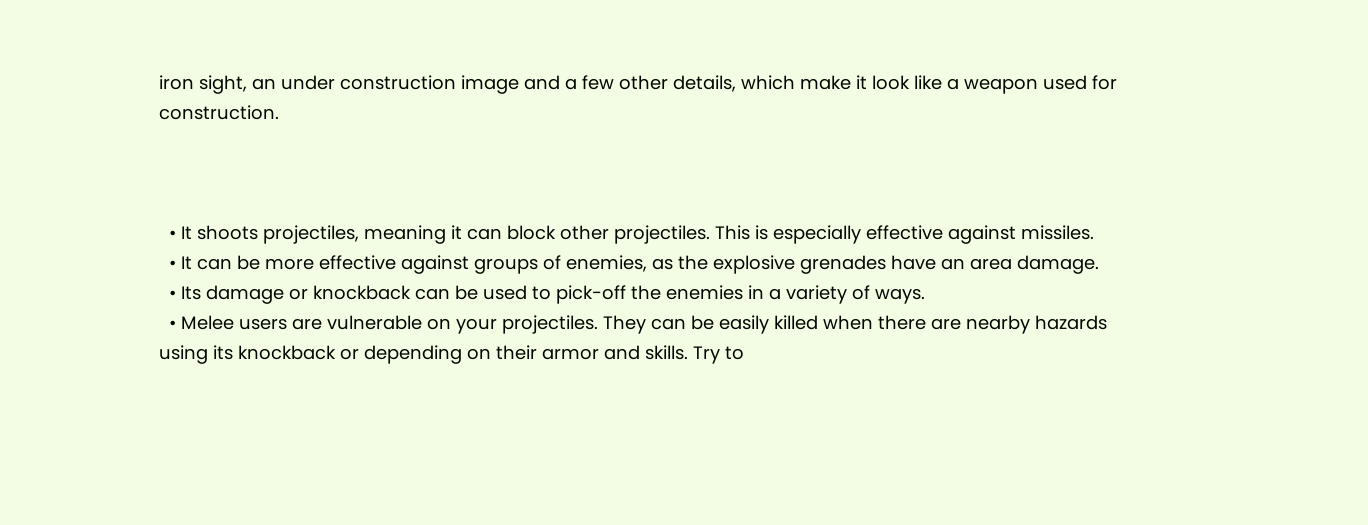iron sight, an under construction image and a few other details, which make it look like a weapon used for construction.



  • It shoots projectiles, meaning it can block other projectiles. This is especially effective against missiles.
  • It can be more effective against groups of enemies, as the explosive grenades have an area damage.
  • Its damage or knockback can be used to pick-off the enemies in a variety of ways.
  • Melee users are vulnerable on your projectiles. They can be easily killed when there are nearby hazards using its knockback or depending on their armor and skills. Try to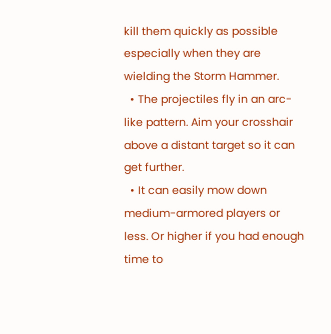kill them quickly as possible especially when they are wielding the Storm Hammer.
  • The projectiles fly in an arc-like pattern. Aim your crosshair above a distant target so it can get further.
  • It can easily mow down medium-armored players or less. Or higher if you had enough time to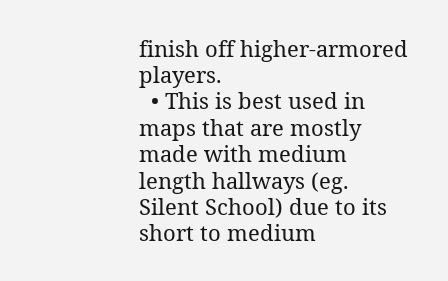finish off higher-armored players.
  • This is best used in maps that are mostly made with medium length hallways (eg. Silent School) due to its short to medium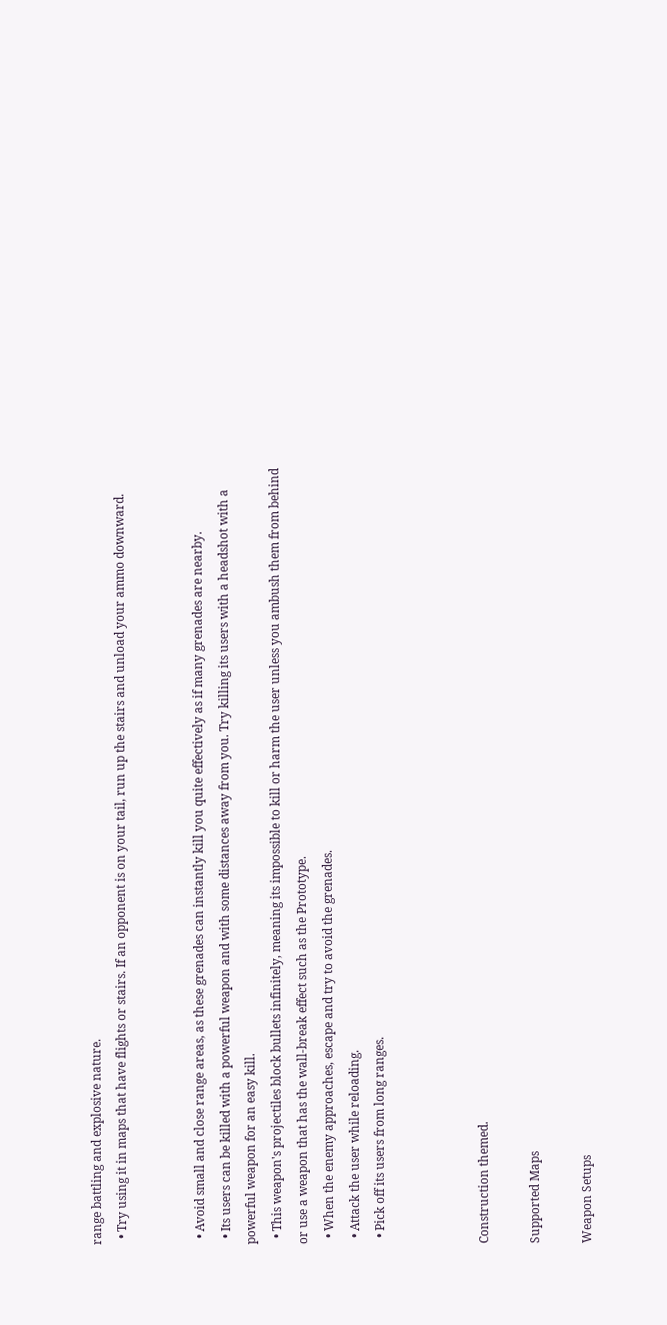range battling and explosive nature.
  • Try using it in maps that have flights or stairs. If an opponent is on your tail, run up the stairs and unload your ammo downward.


  • Avoid small and close range areas, as these grenades can instantly kill you quite effectively as if many grenades are nearby.
  • Its users can be killed with a powerful weapon and with some distances away from you. Try killing its users with a headshot with a powerful weapon for an easy kill.
  • This weapon's projectiles block bullets infinitely, meaning its impossible to kill or harm the user unless you ambush them from behind or use a weapon that has the wall-break effect such as the Prototype.
  • When the enemy approaches, escape and try to avoid the grenades.
  • Attack the user while reloading.
  • Pick off its users from long ranges.



Construction themed.

Supported Maps

Weapon Setups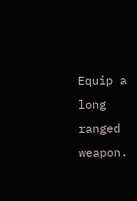Equip a long ranged weapon.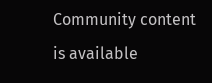Community content is available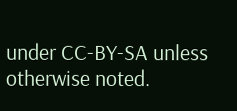under CC-BY-SA unless otherwise noted.